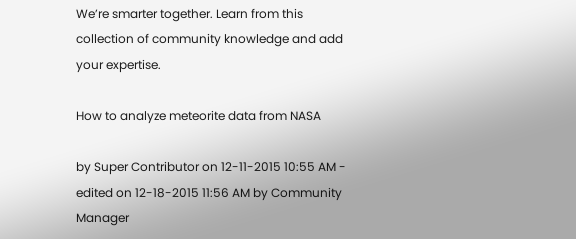We’re smarter together. Learn from this collection of community knowledge and add your expertise.

How to analyze meteorite data from NASA

by Super Contributor on 12-11-2015 10:55 AM - edited on 12-18-2015 11:56 AM by Community Manager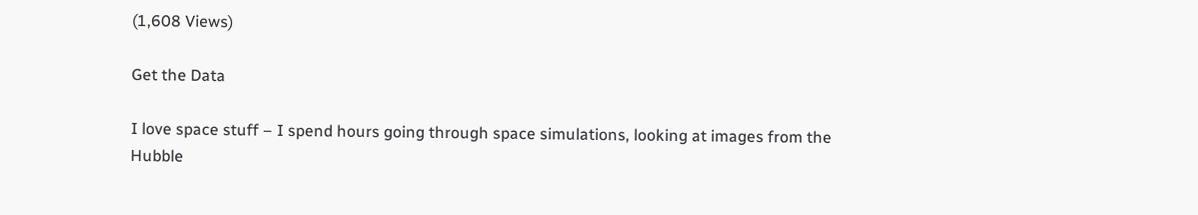(1,608 Views)

Get the Data

I love space stuff – I spend hours going through space simulations, looking at images from the Hubble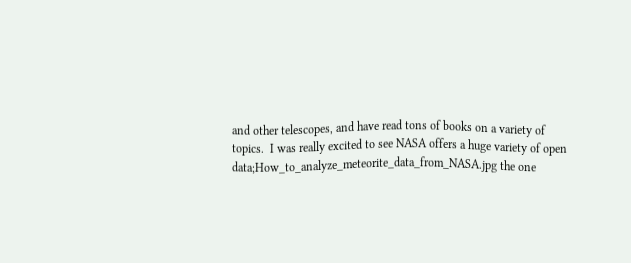and other telescopes, and have read tons of books on a variety of topics.  I was really excited to see NASA offers a huge variety of open data;How_to_analyze_meteorite_data_from_NASA.jpg the one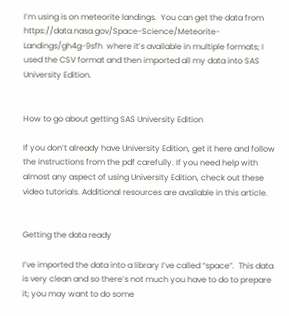I’m using is on meteorite landings.  You can get the data from https://data.nasa.gov/Space-Science/Meteorite-Landings/gh4g-9sfh  where it’s available in multiple formats; I used the CSV format and then imported all my data into SAS University Edition.


How to go about getting SAS University Edition

If you don’t already have University Edition, get it here and follow the instructions from the pdf carefully. If you need help with almost any aspect of using University Edition, check out these video tutorials. Additional resources are available in this article.


Getting the data ready

I’ve imported the data into a library I’ve called “space”.  This data is very clean and so there’s not much you have to do to prepare it; you may want to do some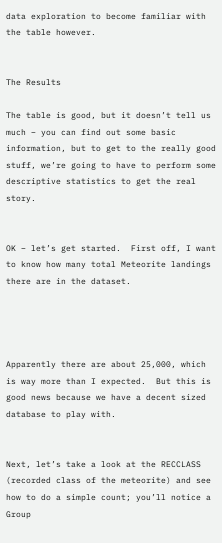data exploration to become familiar with the table however.


The Results

The table is good, but it doesn’t tell us much – you can find out some basic information, but to get to the really good stuff, we’re going to have to perform some descriptive statistics to get the real story.


OK – let’s get started.  First off, I want to know how many total Meteorite landings there are in the dataset.




Apparently there are about 25,000, which is way more than I expected.  But this is good news because we have a decent sized database to play with.


Next, let’s take a look at the RECCLASS (recorded class of the meteorite) and see how to do a simple count; you’ll notice a Group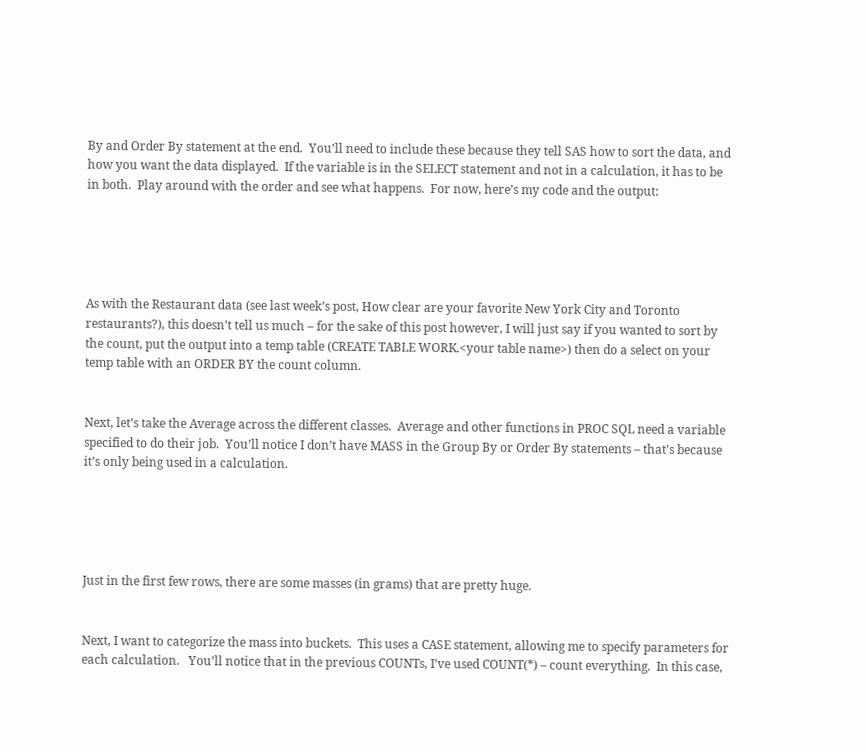By and Order By statement at the end.  You’ll need to include these because they tell SAS how to sort the data, and how you want the data displayed.  If the variable is in the SELECT statement and not in a calculation, it has to be in both.  Play around with the order and see what happens.  For now, here’s my code and the output:





As with the Restaurant data (see last week’s post, How clear are your favorite New York City and Toronto restaurants?), this doesn’t tell us much – for the sake of this post however, I will just say if you wanted to sort by the count, put the output into a temp table (CREATE TABLE WORK.<your table name>) then do a select on your temp table with an ORDER BY the count column.


Next, let’s take the Average across the different classes.  Average and other functions in PROC SQL need a variable specified to do their job.  You’ll notice I don’t have MASS in the Group By or Order By statements – that’s because it’s only being used in a calculation.





Just in the first few rows, there are some masses (in grams) that are pretty huge.


Next, I want to categorize the mass into buckets.  This uses a CASE statement, allowing me to specify parameters for each calculation.   You’ll notice that in the previous COUNTs, I’ve used COUNT(*) – count everything.  In this case,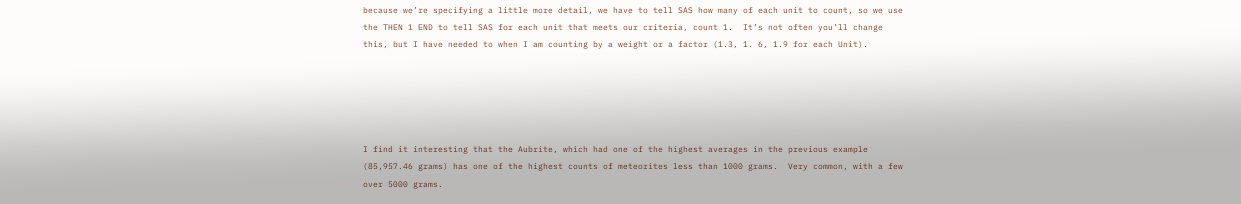because we’re specifying a little more detail, we have to tell SAS how many of each unit to count, so we use the THEN 1 END to tell SAS for each unit that meets our criteria, count 1.  It’s not often you’ll change this, but I have needed to when I am counting by a weight or a factor (1.3, 1. 6, 1.9 for each Unit).





I find it interesting that the Aubrite, which had one of the highest averages in the previous example (85,957.46 grams) has one of the highest counts of meteorites less than 1000 grams.  Very common, with a few over 5000 grams.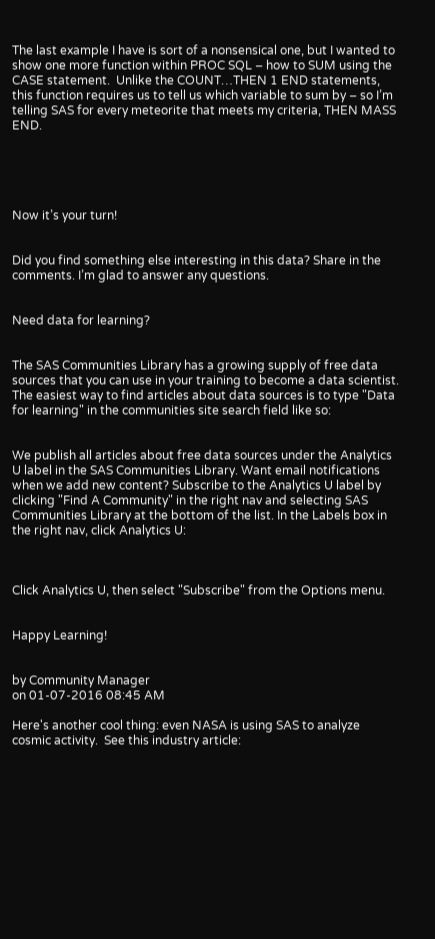The last example I have is sort of a nonsensical one, but I wanted to show one more function within PROC SQL – how to SUM using the CASE statement.  Unlike the COUNT…THEN 1 END statements, this function requires us to tell us which variable to sum by – so I’m telling SAS for every meteorite that meets my criteria, THEN MASS END.





Now it’s your turn!


Did you find something else interesting in this data? Share in the comments. I’m glad to answer any questions.


Need data for learning?


The SAS Communities Library has a growing supply of free data sources that you can use in your training to become a data scientist. The easiest way to find articles about data sources is to type "Data for learning" in the communities site search field like so:


We publish all articles about free data sources under the Analytics U label in the SAS Communities Library. Want email notifications when we add new content? Subscribe to the Analytics U label by clicking "Find A Community" in the right nav and selecting SAS Communities Library at the bottom of the list. In the Labels box in the right nav, click Analytics U:



Click Analytics U, then select "Subscribe" from the Options menu.


Happy Learning!


by Community Manager
on 01-07-2016 08:45 AM

Here's another cool thing: even NASA is using SAS to analyze cosmic activity.  See this industry article: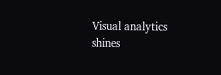Visual analytics shines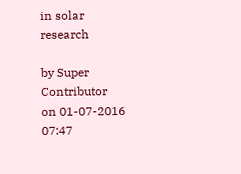in solar research

by Super Contributor
on 01-07-2016 07:47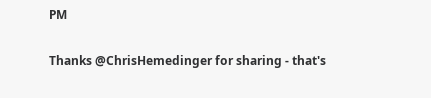PM

Thanks @ChrisHemedinger for sharing - that's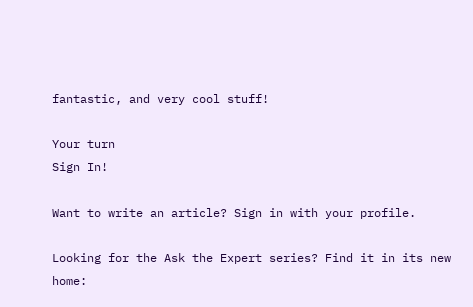fantastic, and very cool stuff!

Your turn
Sign In!

Want to write an article? Sign in with your profile.

Looking for the Ask the Expert series? Find it in its new home: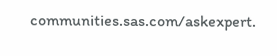communities.sas.com/askexpert.